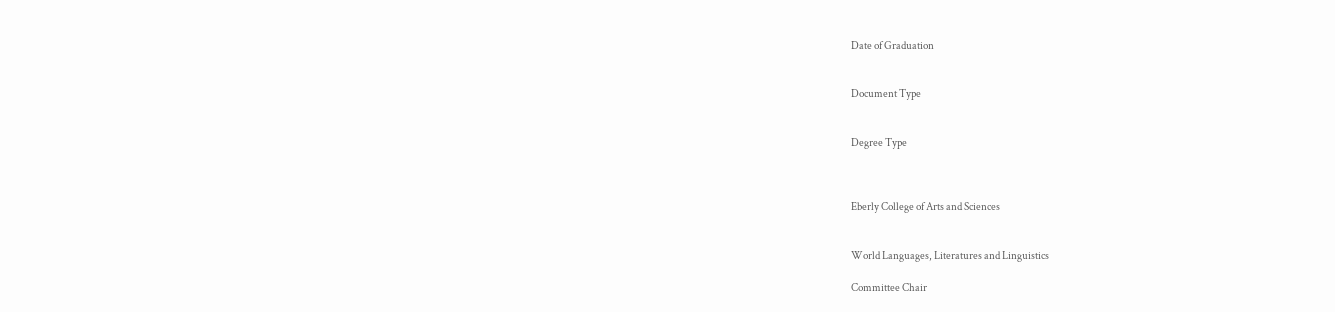Date of Graduation


Document Type


Degree Type



Eberly College of Arts and Sciences


World Languages, Literatures and Linguistics

Committee Chair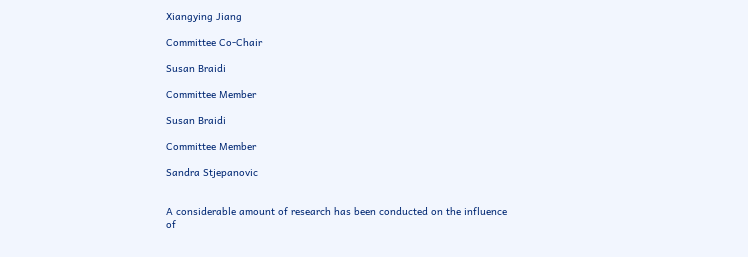Xiangying Jiang

Committee Co-Chair

Susan Braidi

Committee Member

Susan Braidi

Committee Member

Sandra Stjepanovic


A considerable amount of research has been conducted on the influence of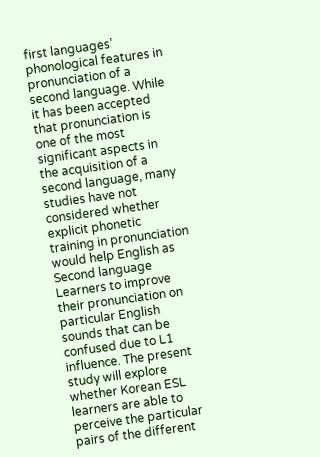first languages’ phonological features in pronunciation of a second language. While it has been accepted that pronunciation is one of the most significant aspects in the acquisition of a second language, many studies have not considered whether explicit phonetic training in pronunciation would help English as Second language Learners to improve their pronunciation on particular English sounds that can be confused due to L1 influence. The present study will explore whether Korean ESL learners are able to perceive the particular pairs of the different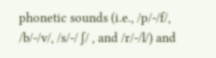phonetic sounds (i.e., /p/-/f/, /b/-/v/, /s/-/ ʃ/ , and /r/-/l/) and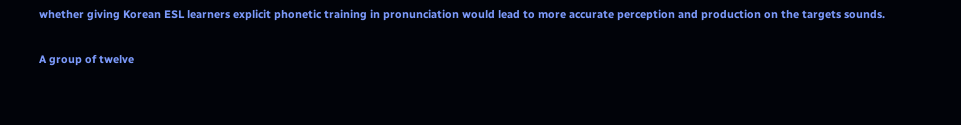whether giving Korean ESL learners explicit phonetic training in pronunciation would lead to more accurate perception and production on the targets sounds.

A group of twelve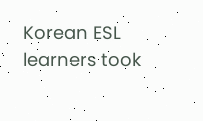Korean ESL learners took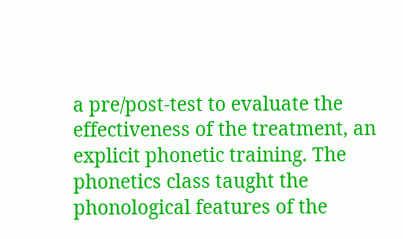a pre/post-test to evaluate the effectiveness of the treatment, an explicit phonetic training. The phonetics class taught the phonological features of the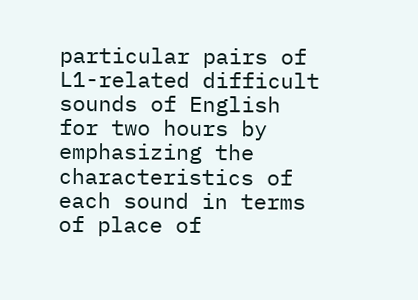particular pairs of L1-related difficult sounds of English for two hours by emphasizing the characteristics of each sound in terms of place of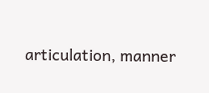articulation, manner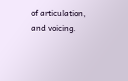of articulation, and voicing.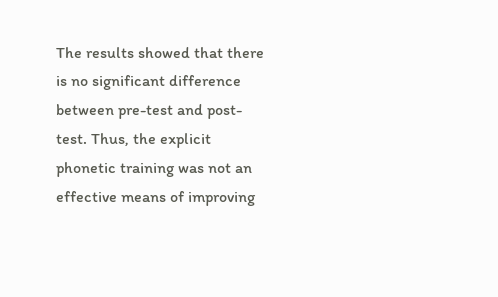The results showed that there is no significant difference between pre-test and post-test. Thus, the explicit phonetic training was not an effective means of improving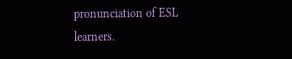pronunciation of ESL learners.